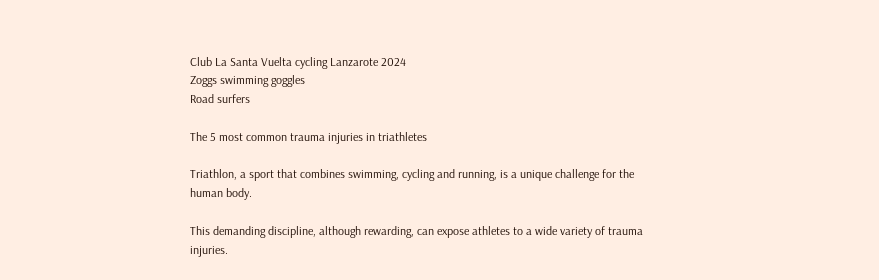Club La Santa Vuelta cycling Lanzarote 2024
Zoggs swimming goggles
Road surfers

The 5 most common trauma injuries in triathletes

Triathlon, a sport that combines swimming, cycling and running, is a unique challenge for the human body.

This demanding discipline, although rewarding, can expose athletes to a wide variety of trauma injuries.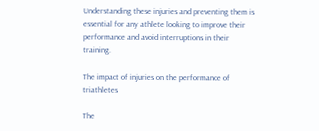Understanding these injuries and preventing them is essential for any athlete looking to improve their performance and avoid interruptions in their training.

The impact of injuries on the performance of triathletes

The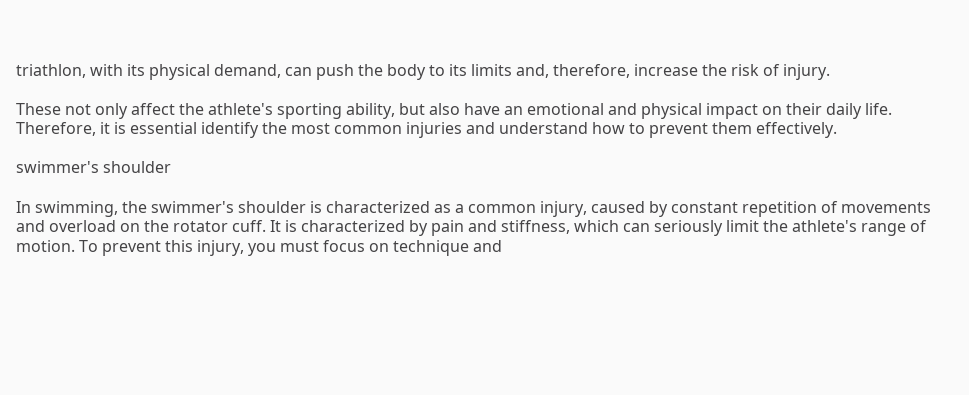triathlon, with its physical demand, can push the body to its limits and, therefore, increase the risk of injury.

These not only affect the athlete's sporting ability, but also have an emotional and physical impact on their daily life. Therefore, it is essential identify the most common injuries and understand how to prevent them effectively.

swimmer's shoulder

In swimming, the swimmer's shoulder is characterized as a common injury, caused by constant repetition of movements and overload on the rotator cuff. It is characterized by pain and stiffness, which can seriously limit the athlete's range of motion. To prevent this injury, you must focus on technique and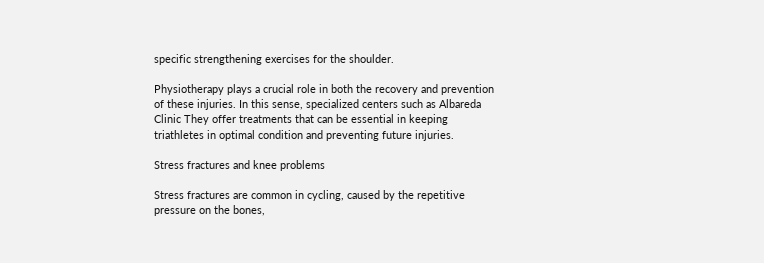specific strengthening exercises for the shoulder.

Physiotherapy plays a crucial role in both the recovery and prevention of these injuries. In this sense, specialized centers such as Albareda Clinic They offer treatments that can be essential in keeping triathletes in optimal condition and preventing future injuries.

Stress fractures and knee problems

Stress fractures are common in cycling, caused by the repetitive pressure on the bones,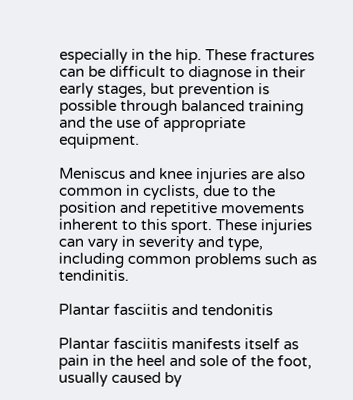especially in the hip. These fractures can be difficult to diagnose in their early stages, but prevention is possible through balanced training and the use of appropriate equipment.

Meniscus and knee injuries are also common in cyclists, due to the position and repetitive movements inherent to this sport. These injuries can vary in severity and type, including common problems such as tendinitis.

Plantar fasciitis and tendonitis

Plantar fasciitis manifests itself as pain in the heel and sole of the foot, usually caused by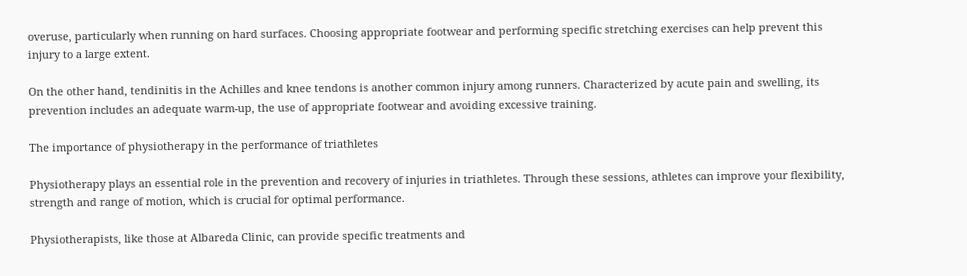overuse, particularly when running on hard surfaces. Choosing appropriate footwear and performing specific stretching exercises can help prevent this injury to a large extent.

On the other hand, tendinitis in the Achilles and knee tendons is another common injury among runners. Characterized by acute pain and swelling, its prevention includes an adequate warm-up, the use of appropriate footwear and avoiding excessive training.

The importance of physiotherapy in the performance of triathletes

Physiotherapy plays an essential role in the prevention and recovery of injuries in triathletes. Through these sessions, athletes can improve your flexibility, strength and range of motion, which is crucial for optimal performance.

Physiotherapists, like those at Albareda Clinic, can provide specific treatments and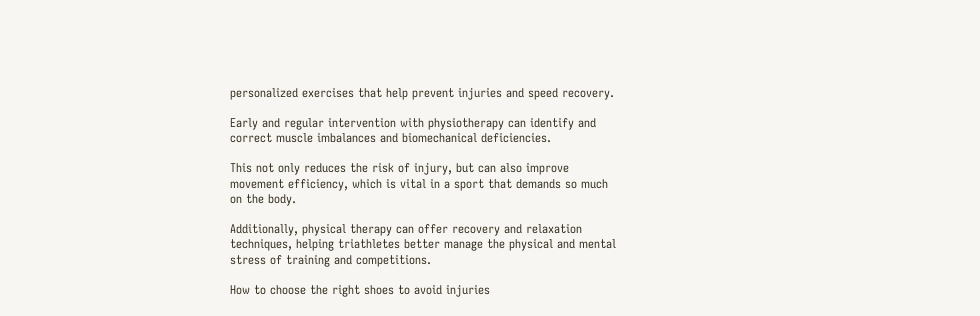personalized exercises that help prevent injuries and speed recovery.

Early and regular intervention with physiotherapy can identify and correct muscle imbalances and biomechanical deficiencies.

This not only reduces the risk of injury, but can also improve movement efficiency, which is vital in a sport that demands so much on the body.

Additionally, physical therapy can offer recovery and relaxation techniques, helping triathletes better manage the physical and mental stress of training and competitions.

How to choose the right shoes to avoid injuries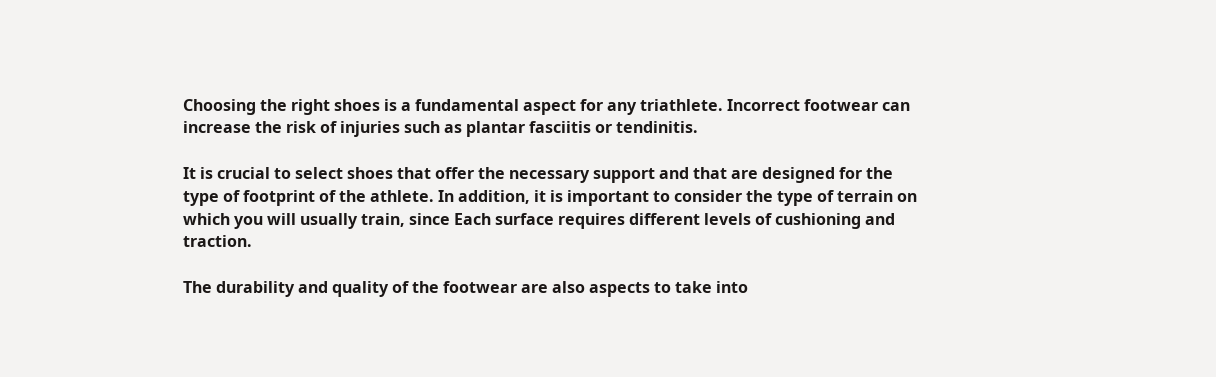Choosing the right shoes is a fundamental aspect for any triathlete. Incorrect footwear can increase the risk of injuries such as plantar fasciitis or tendinitis.

It is crucial to select shoes that offer the necessary support and that are designed for the type of footprint of the athlete. In addition, it is important to consider the type of terrain on which you will usually train, since Each surface requires different levels of cushioning and traction.

The durability and quality of the footwear are also aspects to take into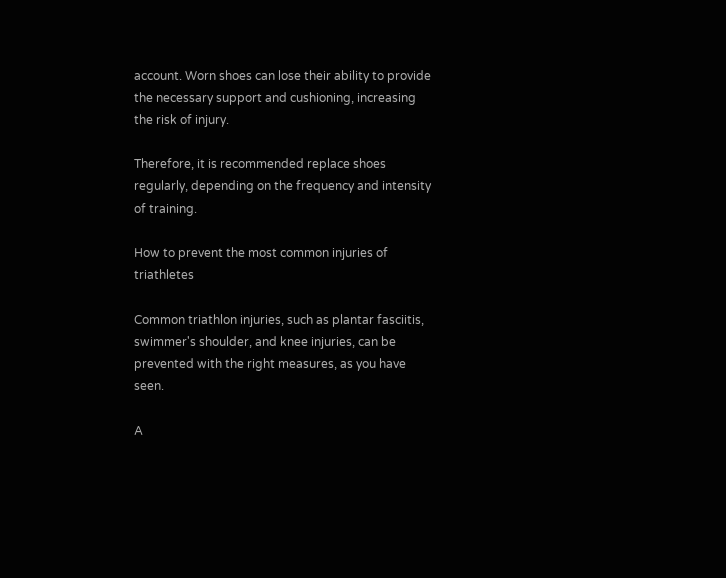account. Worn shoes can lose their ability to provide the necessary support and cushioning, increasing the risk of injury.

Therefore, it is recommended replace shoes regularly, depending on the frequency and intensity of training.

How to prevent the most common injuries of triathletes

Common triathlon injuries, such as plantar fasciitis, swimmer's shoulder, and knee injuries, can be prevented with the right measures, as you have seen.

A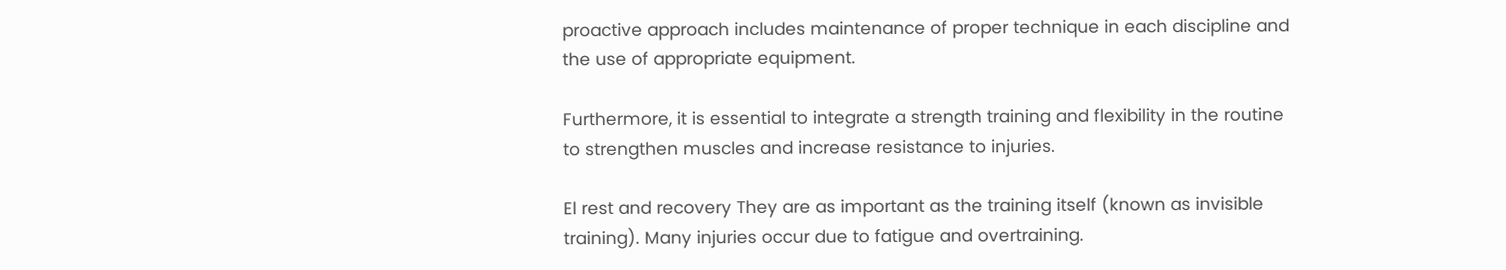proactive approach includes maintenance of proper technique in each discipline and the use of appropriate equipment.

Furthermore, it is essential to integrate a strength training and flexibility in the routine to strengthen muscles and increase resistance to injuries.

El rest and recovery They are as important as the training itself (known as invisible training). Many injuries occur due to fatigue and overtraining.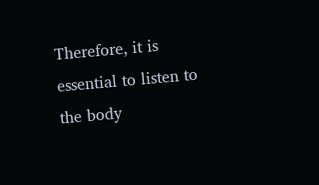Therefore, it is essential to listen to the body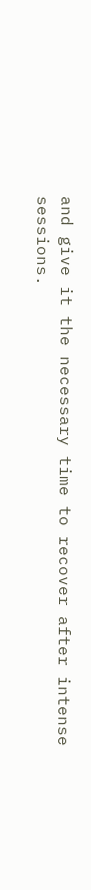and give it the necessary time to recover after intense sessions.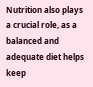Nutrition also plays a crucial role, as a balanced and adequate diet helps keep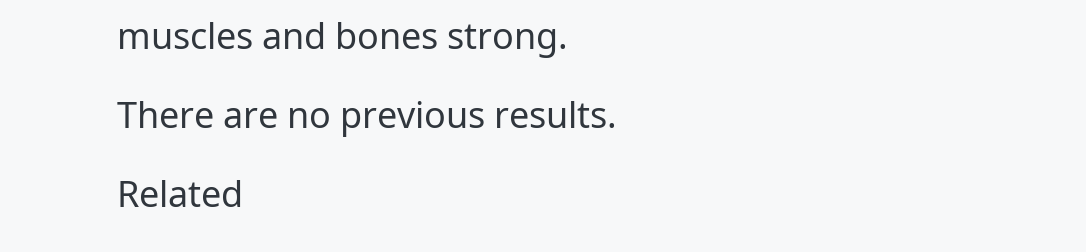muscles and bones strong.

There are no previous results.

Related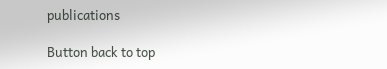publications

Button back to top